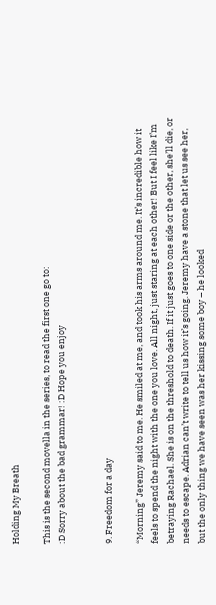Holding My Breath

This is the second movella in the series, to read the first one go to:
:D Sorry about the bad grammar! :D Hope you enjoy


9. Freedom for a day

“Morning” Jeremy said to me. He smiled at me, and took his arms around me. It’s incredible how it feels to spend the night with the one you love. All night, just staring at each other! But I feel like I’m betraying Rachael. She is on the threshold to death. If it just goes to one side or the other, she’ll die, or needs to escape. Adrian can’t write to tell us how it’s going. Jeremy have a stone that let us see her, but the only thing we have seen was her kissing some boy – he looked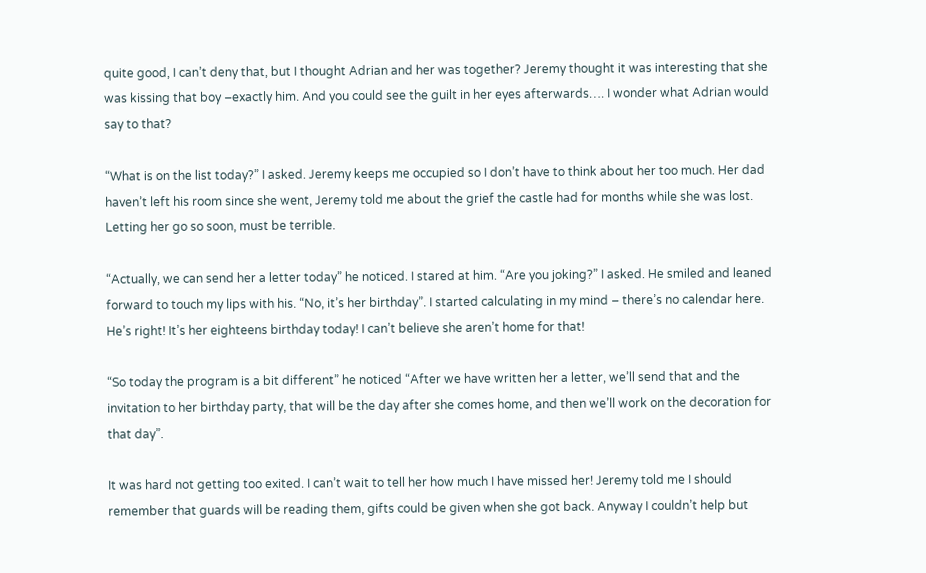quite good, I can’t deny that, but I thought Adrian and her was together? Jeremy thought it was interesting that she was kissing that boy –exactly him. And you could see the guilt in her eyes afterwards…. I wonder what Adrian would say to that?

“What is on the list today?” I asked. Jeremy keeps me occupied so I don’t have to think about her too much. Her dad haven’t left his room since she went, Jeremy told me about the grief the castle had for months while she was lost. Letting her go so soon, must be terrible.

“Actually, we can send her a letter today” he noticed. I stared at him. “Are you joking?” I asked. He smiled and leaned forward to touch my lips with his. “No, it’s her birthday”. I started calculating in my mind – there’s no calendar here. He’s right! It’s her eighteens birthday today! I can’t believe she aren’t home for that!

“So today the program is a bit different” he noticed “After we have written her a letter, we’ll send that and the invitation to her birthday party, that will be the day after she comes home, and then we’ll work on the decoration for that day”.

It was hard not getting too exited. I can’t wait to tell her how much I have missed her! Jeremy told me I should remember that guards will be reading them, gifts could be given when she got back. Anyway I couldn’t help but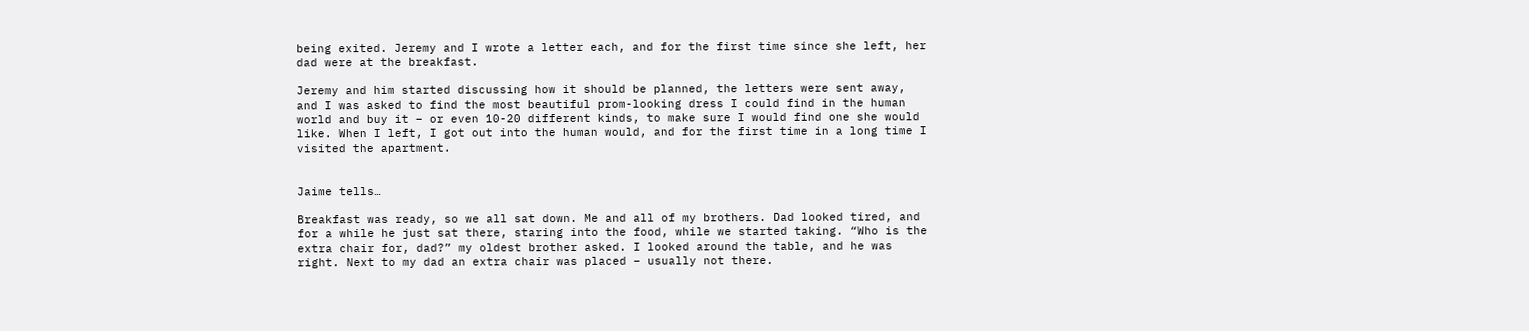being exited. Jeremy and I wrote a letter each, and for the first time since she left, her dad were at the breakfast.

Jeremy and him started discussing how it should be planned, the letters were sent away, and I was asked to find the most beautiful prom-looking dress I could find in the human world and buy it – or even 10-20 different kinds, to make sure I would find one she would like. When I left, I got out into the human would, and for the first time in a long time I visited the apartment.


Jaime tells…

Breakfast was ready, so we all sat down. Me and all of my brothers. Dad looked tired, and for a while he just sat there, staring into the food, while we started taking. “Who is the extra chair for, dad?” my oldest brother asked. I looked around the table, and he was right. Next to my dad an extra chair was placed – usually not there.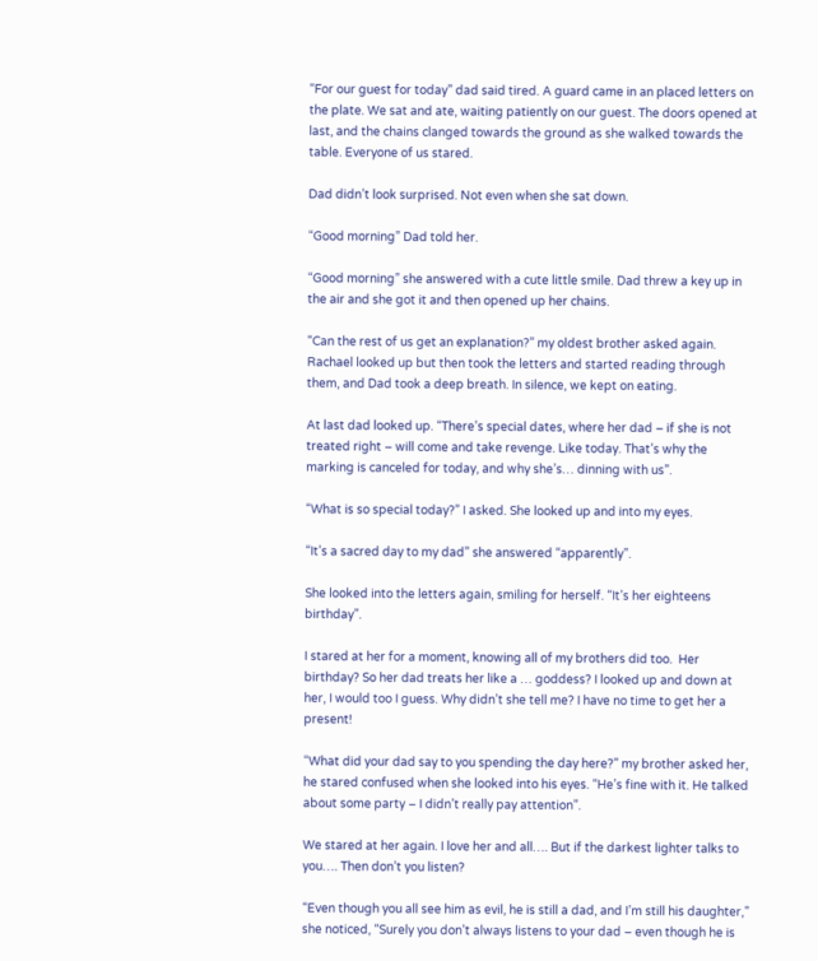“For our guest for today” dad said tired. A guard came in an placed letters on the plate. We sat and ate, waiting patiently on our guest. The doors opened at last, and the chains clanged towards the ground as she walked towards the table. Everyone of us stared.

Dad didn’t look surprised. Not even when she sat down.

“Good morning” Dad told her.

“Good morning” she answered with a cute little smile. Dad threw a key up in the air and she got it and then opened up her chains.

“Can the rest of us get an explanation?” my oldest brother asked again. Rachael looked up but then took the letters and started reading through them, and Dad took a deep breath. In silence, we kept on eating.

At last dad looked up. “There’s special dates, where her dad – if she is not treated right – will come and take revenge. Like today. That’s why the marking is canceled for today, and why she’s… dinning with us”.

“What is so special today?” I asked. She looked up and into my eyes.

“It’s a sacred day to my dad” she answered “apparently”.

She looked into the letters again, smiling for herself. “It’s her eighteens birthday”.

I stared at her for a moment, knowing all of my brothers did too.  Her birthday? So her dad treats her like a … goddess? I looked up and down at her, I would too I guess. Why didn’t she tell me? I have no time to get her a present!

“What did your dad say to you spending the day here?” my brother asked her, he stared confused when she looked into his eyes. “He’s fine with it. He talked about some party – I didn’t really pay attention”.

We stared at her again. I love her and all…. But if the darkest lighter talks to you…. Then don’t you listen?

“Even though you all see him as evil, he is still a dad, and I’m still his daughter,” she noticed, “Surely you don’t always listens to your dad – even though he is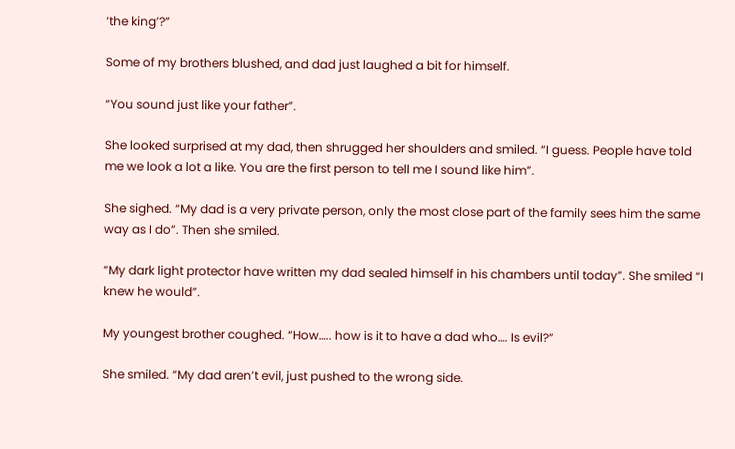‘the king’?”

Some of my brothers blushed, and dad just laughed a bit for himself.

“You sound just like your father”.

She looked surprised at my dad, then shrugged her shoulders and smiled. “I guess. People have told me we look a lot a like. You are the first person to tell me I sound like him”.

She sighed. “My dad is a very private person, only the most close part of the family sees him the same way as I do”. Then she smiled.

“My dark light protector have written my dad sealed himself in his chambers until today”. She smiled “I knew he would”.

My youngest brother coughed. “How….. how is it to have a dad who…. Is evil?”

She smiled. “My dad aren’t evil, just pushed to the wrong side.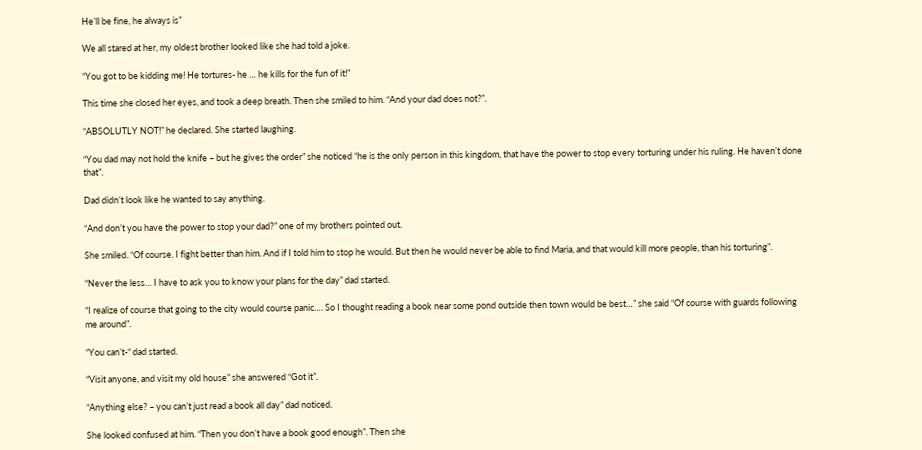He’ll be fine, he always is”

We all stared at her, my oldest brother looked like she had told a joke.

“You got to be kidding me! He tortures- he … he kills for the fun of it!”

This time she closed her eyes, and took a deep breath. Then she smiled to him. “And your dad does not?”.

“ABSOLUTLY NOT!” he declared. She started laughing.

“You dad may not hold the knife – but he gives the order” she noticed “he is the only person in this kingdom, that have the power to stop every torturing under his ruling. He haven’t done that”.

Dad didn’t look like he wanted to say anything.

“And don’t you have the power to stop your dad?” one of my brothers pointed out.

She smiled. “Of course. I fight better than him. And if I told him to stop he would. But then he would never be able to find Maria, and that would kill more people, than his torturing”.

“Never the less… I have to ask you to know your plans for the day” dad started.

“I realize of course that going to the city would course panic…. So I thought reading a book near some pond outside then town would be best…” she said “Of course with guards following me around”.

“You can’t-“ dad started.

“Visit anyone, and visit my old house” she answered “Got it”.

“Anything else? – you can’t just read a book all day” dad noticed.

She looked confused at him. “Then you don’t have a book good enough”. Then she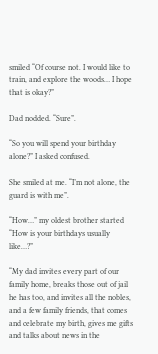smiled “Of course not. I would like to train, and explore the woods… I hope that is okay?”

Dad nodded. “Sure”.

“So you will spend your birthday alone?” I asked confused.

She smiled at me. “I’m not alone, the guard is with me”.

“How…” my oldest brother started “How is your birthdays usually like…?”

“My dad invites every part of our family home, breaks those out of jail he has too, and invites all the nobles, and a few family friends, that comes and celebrate my birth, gives me gifts and talks about news in the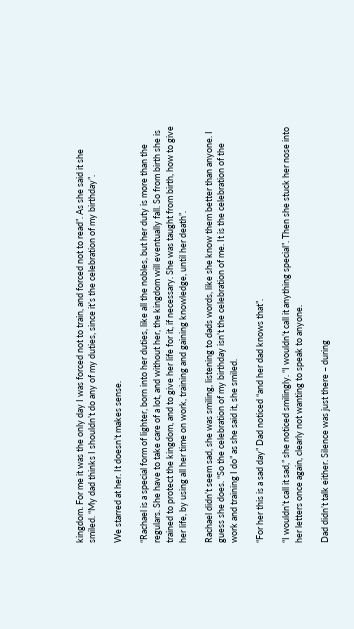kingdom. For me it was the only day I was forced not to train, and forced not to read”. As she said it she smiled. “My dad thinks I shouldn’t do any of my duties, since it’s the celebration of my birthday”.

We starred at her. It doesn’t makes sense.

“Rachael is a special form of lighter, born into her duties, like all the nobles, but her duty is more than the regulars. She have to take care of a lot, and without her, the kingdom will eventually fall. So from birth she is trained to protect the kingdom, and to give her life for it, if necessary. She was taught from birth, how to give her life, by using all her time on work, training and gaining knowledge, until her death”.

Rachael didn’t seem sad, she was smiling, listening to dads words, like she know them better than anyone. I guess she does. “So the celebration of my birthday isn’t the celebration of me. It is the celebration of the work and training I do” as she said it, she smiled.

“For her this is a sad day” Dad noticed “and her dad knows that”.

“I wouldn’t call it sad,” she noticed smilingly. “I wouldn’t call it anything special”. Then she stuck her nose into her letters once again, clearly not wanting to speak to anyone.

Dad didn’t talk either. Silence was just there – during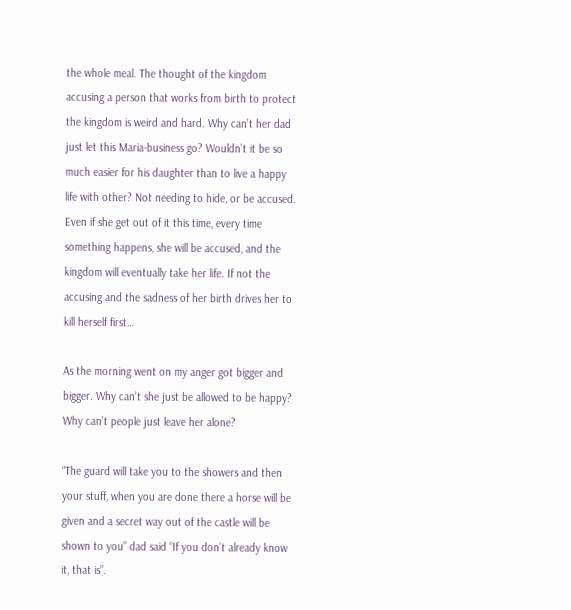the whole meal. The thought of the kingdom accusing a person that works from birth to protect the kingdom is weird and hard. Why can’t her dad just let this Maria-business go? Wouldn’t it be so much easier for his daughter than to live a happy life with other? Not needing to hide, or be accused. Even if she get out of it this time, every time something happens, she will be accused, and the kingdom will eventually take her life. If not the accusing and the sadness of her birth drives her to kill herself first…

As the morning went on my anger got bigger and bigger. Why can’t she just be allowed to be happy? Why can’t people just leave her alone?

“The guard will take you to the showers and then your stuff, when you are done there a horse will be given and a secret way out of the castle will be shown to you” dad said “If you don’t already know it, that is”.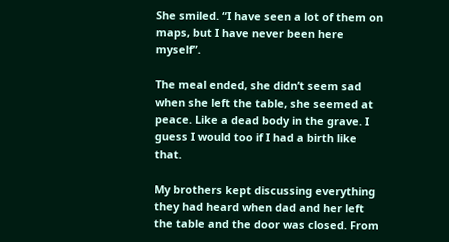She smiled. “I have seen a lot of them on maps, but I have never been here myself”.

The meal ended, she didn’t seem sad when she left the table, she seemed at peace. Like a dead body in the grave. I guess I would too if I had a birth like that.

My brothers kept discussing everything they had heard when dad and her left the table and the door was closed. From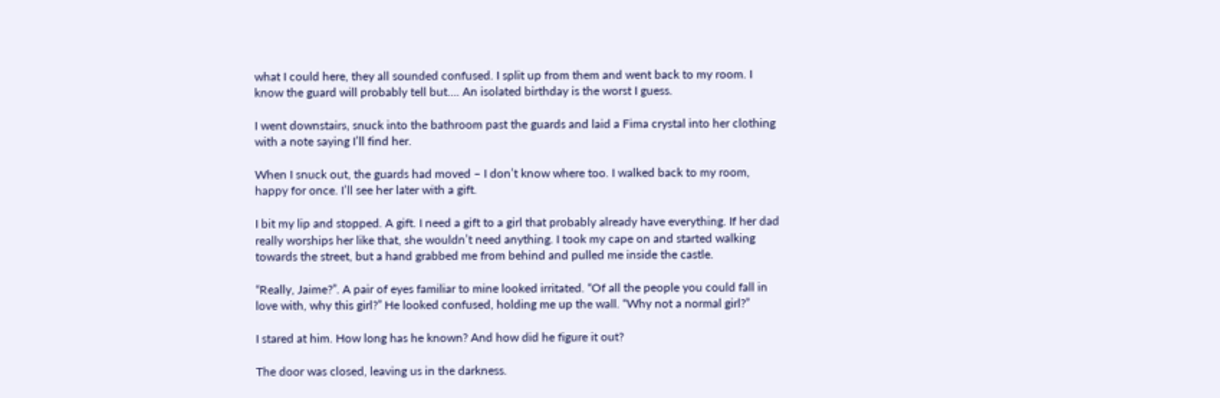what I could here, they all sounded confused. I split up from them and went back to my room. I know the guard will probably tell but…. An isolated birthday is the worst I guess.

I went downstairs, snuck into the bathroom past the guards and laid a Fima crystal into her clothing with a note saying I’ll find her.

When I snuck out, the guards had moved – I don’t know where too. I walked back to my room, happy for once. I’ll see her later with a gift.

I bit my lip and stopped. A gift. I need a gift to a girl that probably already have everything. If her dad really worships her like that, she wouldn’t need anything. I took my cape on and started walking towards the street, but a hand grabbed me from behind and pulled me inside the castle.

“Really, Jaime?”. A pair of eyes familiar to mine looked irritated. “Of all the people you could fall in love with, why this girl?” He looked confused, holding me up the wall. “Why not a normal girl?”

I stared at him. How long has he known? And how did he figure it out?

The door was closed, leaving us in the darkness.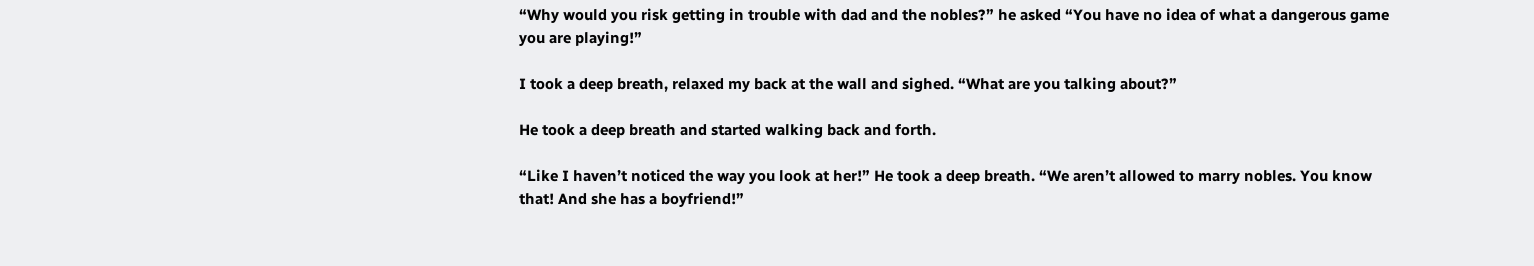“Why would you risk getting in trouble with dad and the nobles?” he asked “You have no idea of what a dangerous game you are playing!”

I took a deep breath, relaxed my back at the wall and sighed. “What are you talking about?”

He took a deep breath and started walking back and forth.

“Like I haven’t noticed the way you look at her!” He took a deep breath. “We aren’t allowed to marry nobles. You know that! And she has a boyfriend!”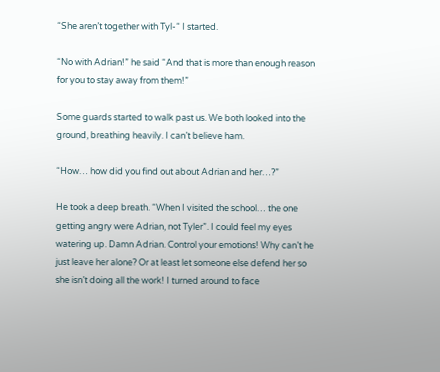“She aren’t together with Tyl-“ I started.

“No with Adrian!” he said “And that is more than enough reason for you to stay away from them!”

Some guards started to walk past us. We both looked into the ground, breathing heavily. I can’t believe ham.

“How… how did you find out about Adrian and her…?”

He took a deep breath. “When I visited the school… the one getting angry were Adrian, not Tyler”. I could feel my eyes watering up. Damn Adrian. Control your emotions! Why can’t he just leave her alone? Or at least let someone else defend her so she isn’t doing all the work! I turned around to face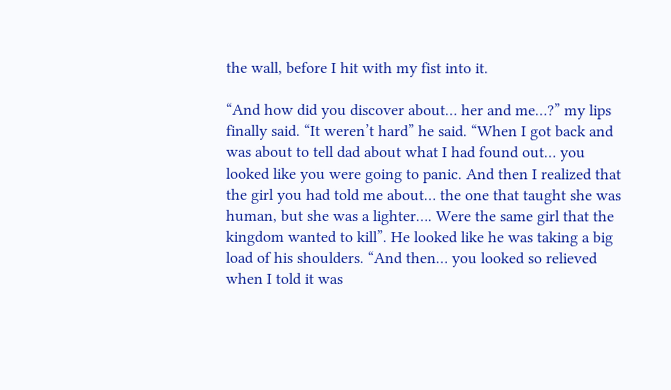the wall, before I hit with my fist into it.

“And how did you discover about… her and me…?” my lips finally said. “It weren’t hard” he said. “When I got back and was about to tell dad about what I had found out… you looked like you were going to panic. And then I realized that the girl you had told me about… the one that taught she was human, but she was a lighter…. Were the same girl that the kingdom wanted to kill”. He looked like he was taking a big load of his shoulders. “And then… you looked so relieved when I told it was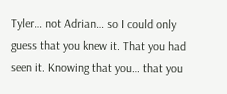Tyler… not Adrian… so I could only guess that you knew it. That you had seen it. Knowing that you… that you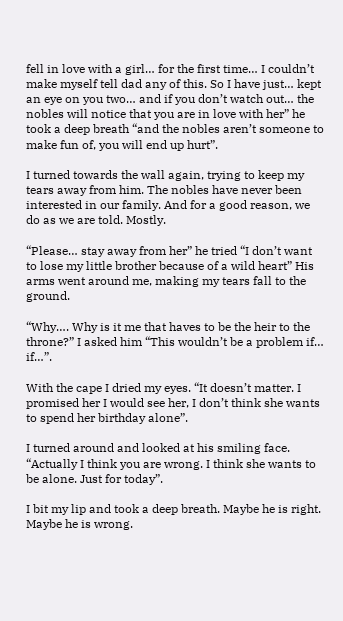fell in love with a girl… for the first time… I couldn’t make myself tell dad any of this. So I have just… kept an eye on you two… and if you don’t watch out… the nobles will notice that you are in love with her” he took a deep breath “and the nobles aren’t someone to make fun of, you will end up hurt”.

I turned towards the wall again, trying to keep my tears away from him. The nobles have never been interested in our family. And for a good reason, we do as we are told. Mostly.

“Please… stay away from her” he tried “I don’t want to lose my little brother because of a wild heart” His arms went around me, making my tears fall to the ground.

“Why…. Why is it me that haves to be the heir to the throne?” I asked him “This wouldn’t be a problem if… if…”.

With the cape I dried my eyes. “It doesn’t matter. I promised her I would see her, I don’t think she wants to spend her birthday alone”.

I turned around and looked at his smiling face. “Actually I think you are wrong. I think she wants to be alone. Just for today”.

I bit my lip and took a deep breath. Maybe he is right. Maybe he is wrong.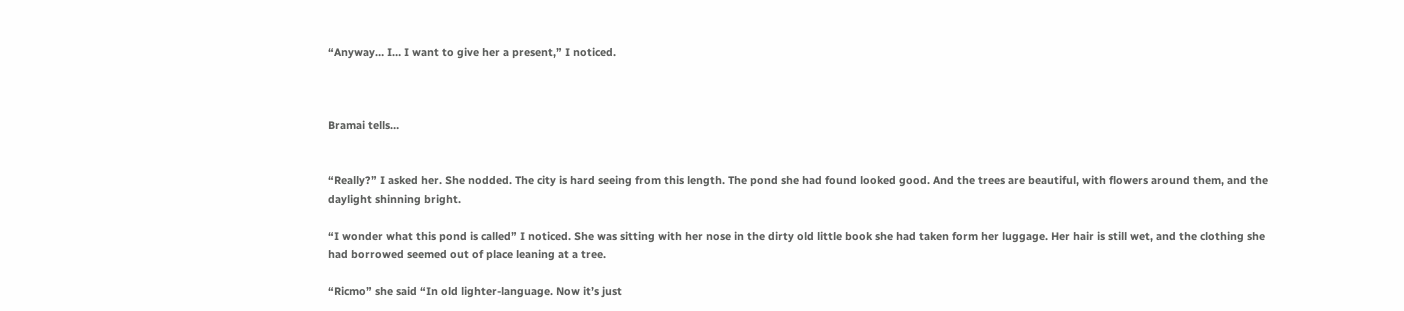“Anyway… I… I want to give her a present,” I noticed.



Bramai tells…


“Really?” I asked her. She nodded. The city is hard seeing from this length. The pond she had found looked good. And the trees are beautiful, with flowers around them, and the daylight shinning bright.

“I wonder what this pond is called” I noticed. She was sitting with her nose in the dirty old little book she had taken form her luggage. Her hair is still wet, and the clothing she had borrowed seemed out of place leaning at a tree.

“Ricmo” she said “In old lighter-language. Now it’s just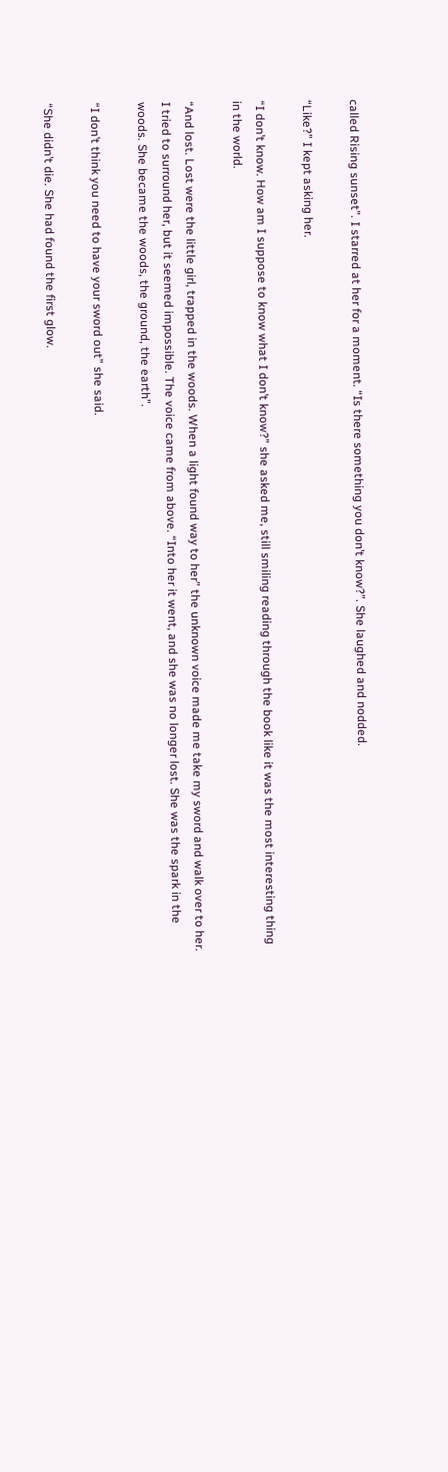called Rising sunset”. I starred at her for a moment. “Is there something you don’t know?”. She laughed and nodded.

“Like?” I kept asking her.

“I don’t know. How am I suppose to know what I don’t know?” she asked me, still smiling reading through the book like it was the most interesting thing in the world.

“And lost. Lost were the little girl, trapped in the woods. When a light found way to her” the unknown voice made me take my sword and walk over to her. I tried to surround her, but it seemed impossible. The voice came from above. “Into her it went, and she was no longer lost. She was the spark in the woods. She became the woods, the ground, the earth”.

“I don’t think you need to have your sword out” she said.

“She didn’t die. She had found the first glow.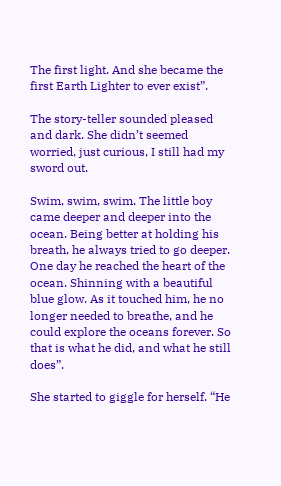The first light. And she became the first Earth Lighter to ever exist”.

The story-teller sounded pleased and dark. She didn’t seemed worried, just curious, I still had my sword out.

Swim, swim, swim. The little boy came deeper and deeper into the ocean. Being better at holding his breath, he always tried to go deeper. One day he reached the heart of the ocean. Shinning with a beautiful blue glow. As it touched him, he no longer needed to breathe, and he could explore the oceans forever. So that is what he did, and what he still does”.

She started to giggle for herself. “He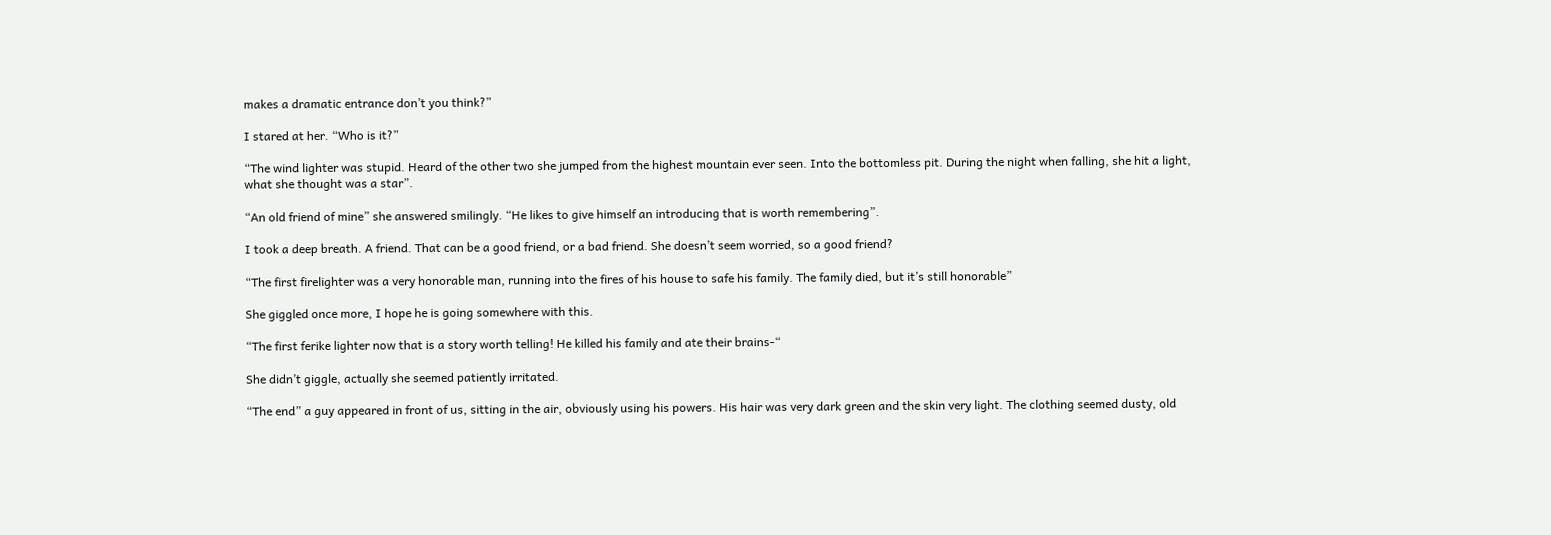makes a dramatic entrance don’t you think?”

I stared at her. “Who is it?”

“The wind lighter was stupid. Heard of the other two she jumped from the highest mountain ever seen. Into the bottomless pit. During the night when falling, she hit a light, what she thought was a star”.

“An old friend of mine” she answered smilingly. “He likes to give himself an introducing that is worth remembering”.

I took a deep breath. A friend. That can be a good friend, or a bad friend. She doesn’t seem worried, so a good friend?

“The first firelighter was a very honorable man, running into the fires of his house to safe his family. The family died, but it’s still honorable”

She giggled once more, I hope he is going somewhere with this.

“The first ferike lighter now that is a story worth telling! He killed his family and ate their brains-“

She didn’t giggle, actually she seemed patiently irritated.

“The end” a guy appeared in front of us, sitting in the air, obviously using his powers. His hair was very dark green and the skin very light. The clothing seemed dusty, old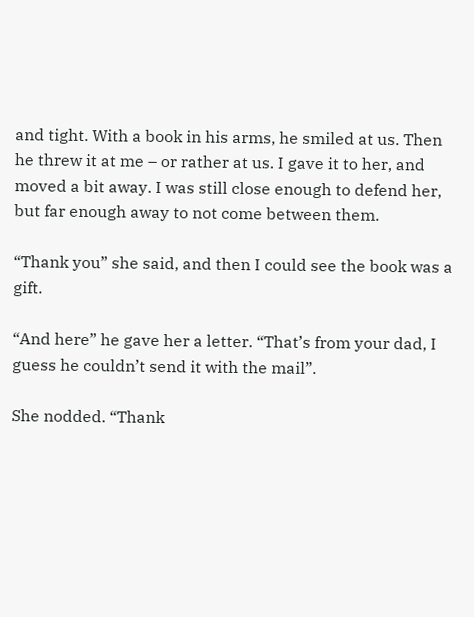and tight. With a book in his arms, he smiled at us. Then he threw it at me – or rather at us. I gave it to her, and moved a bit away. I was still close enough to defend her, but far enough away to not come between them.

“Thank you” she said, and then I could see the book was a gift.

“And here” he gave her a letter. “That’s from your dad, I guess he couldn’t send it with the mail”.

She nodded. “Thank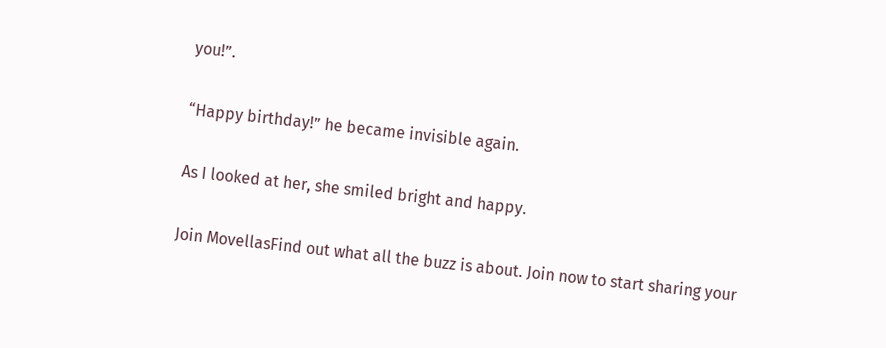you!”.

“Happy birthday!” he became invisible again.

As I looked at her, she smiled bright and happy.

Join MovellasFind out what all the buzz is about. Join now to start sharing your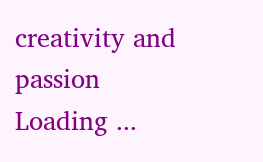creativity and passion
Loading ...